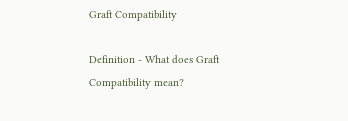Graft Compatibility

Definition - What does Graft Compatibility mean?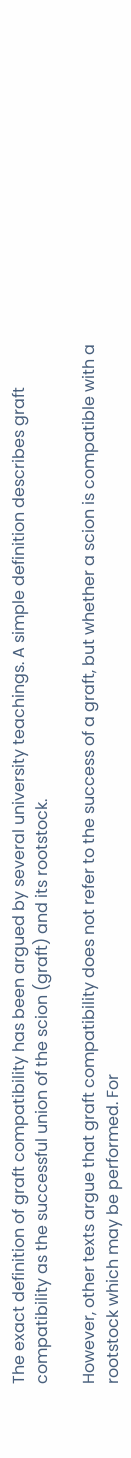The exact definition of graft compatibility has been argued by several university teachings. A simple definition describes graft compatibility as the successful union of the scion (graft) and its rootstock.

However, other texts argue that graft compatibility does not refer to the success of a graft, but whether a scion is compatible with a rootstock which may be performed. For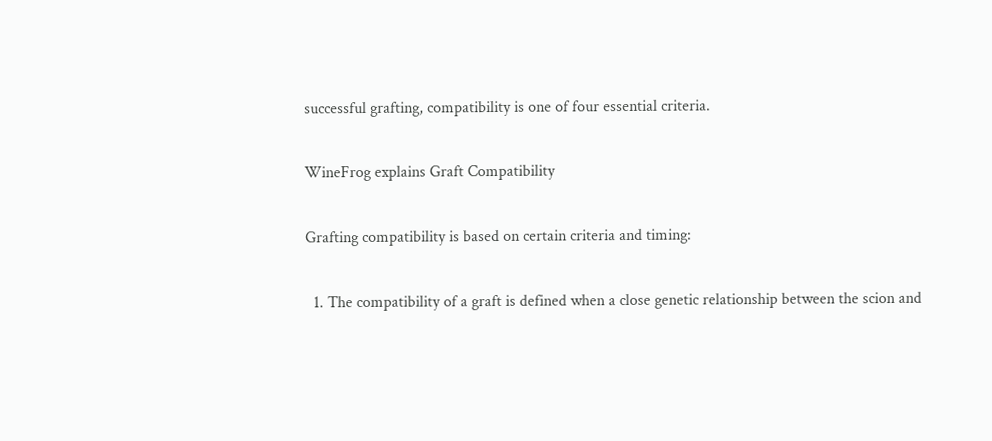successful grafting, compatibility is one of four essential criteria.

WineFrog explains Graft Compatibility

Grafting compatibility is based on certain criteria and timing:

  1. The compatibility of a graft is defined when a close genetic relationship between the scion and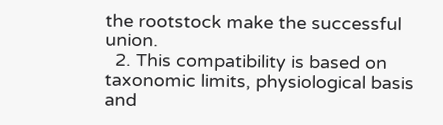the rootstock make the successful union.
  2. This compatibility is based on taxonomic limits, physiological basis and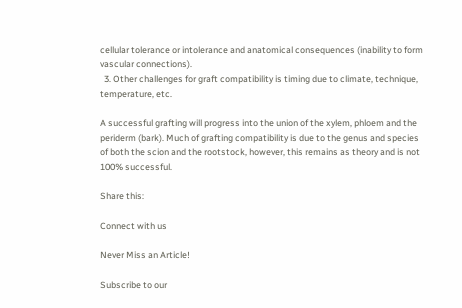cellular tolerance or intolerance and anatomical consequences (inability to form vascular connections).
  3. Other challenges for graft compatibility is timing due to climate, technique, temperature, etc.

A successful grafting will progress into the union of the xylem, phloem and the periderm (bark). Much of grafting compatibility is due to the genus and species of both the scion and the rootstock, however, this remains as theory and is not 100% successful.

Share this:

Connect with us

Never Miss an Article!

Subscribe to our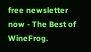free newsletter now - The Best of WineFrog.